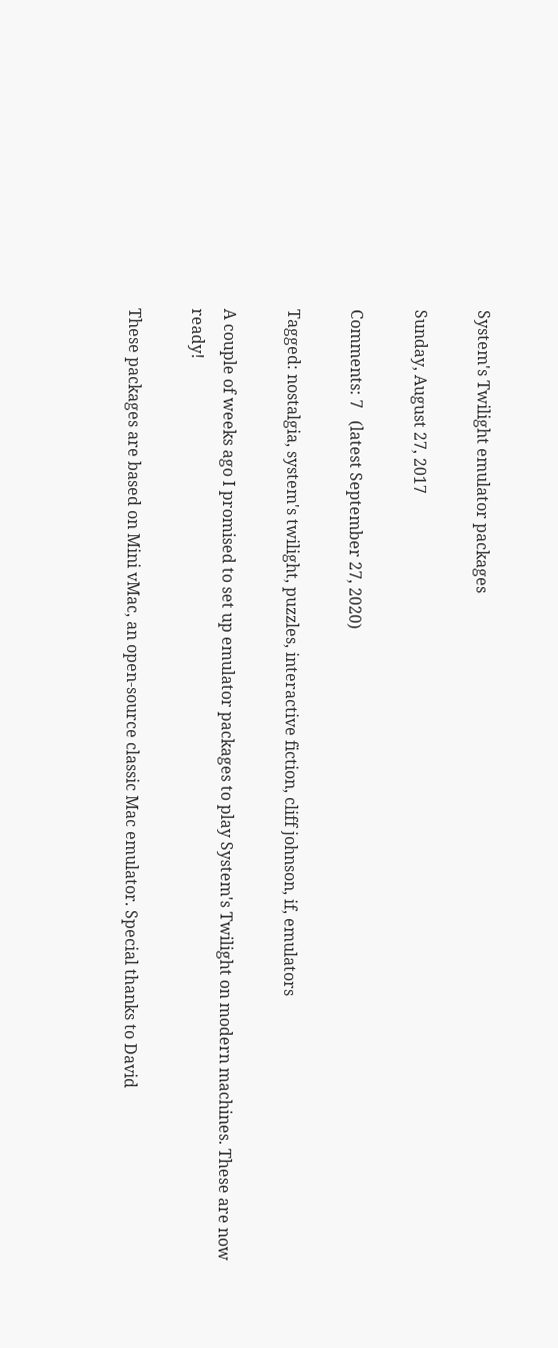System's Twilight emulator packages

Sunday, August 27, 2017

Comments: 7   (latest September 27, 2020)

Tagged: nostalgia, system's twilight, puzzles, interactive fiction, cliff johnson, if, emulators

A couple of weeks ago I promised to set up emulator packages to play System's Twilight on modern machines. These are now ready!

These packages are based on Mini vMac, an open-source classic Mac emulator. Special thanks to David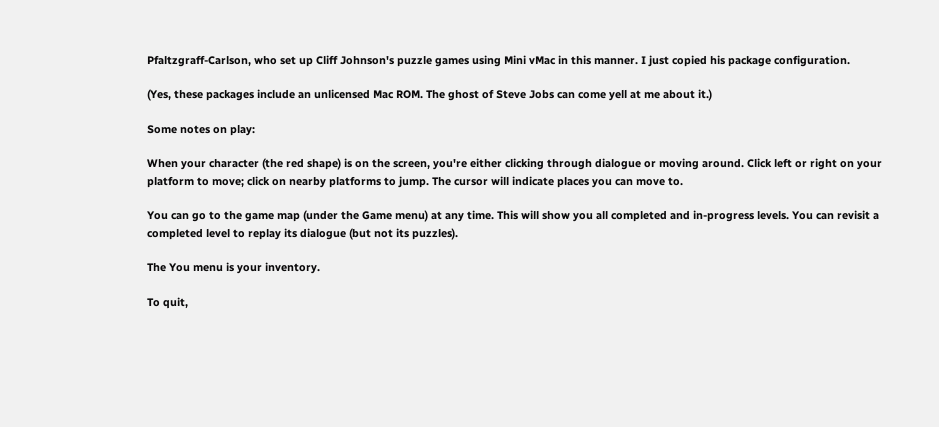Pfaltzgraff-Carlson, who set up Cliff Johnson's puzzle games using Mini vMac in this manner. I just copied his package configuration.

(Yes, these packages include an unlicensed Mac ROM. The ghost of Steve Jobs can come yell at me about it.)

Some notes on play:

When your character (the red shape) is on the screen, you're either clicking through dialogue or moving around. Click left or right on your platform to move; click on nearby platforms to jump. The cursor will indicate places you can move to.

You can go to the game map (under the Game menu) at any time. This will show you all completed and in-progress levels. You can revisit a completed level to replay its dialogue (but not its puzzles).

The You menu is your inventory.

To quit,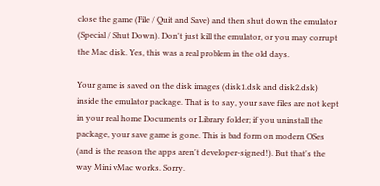close the game (File / Quit and Save) and then shut down the emulator (Special / Shut Down). Don't just kill the emulator, or you may corrupt the Mac disk. Yes, this was a real problem in the old days.

Your game is saved on the disk images (disk1.dsk and disk2.dsk) inside the emulator package. That is to say, your save files are not kept in your real home Documents or Library folder; if you uninstall the package, your save game is gone. This is bad form on modern OSes (and is the reason the apps aren't developer-signed!). But that's the way Mini vMac works. Sorry.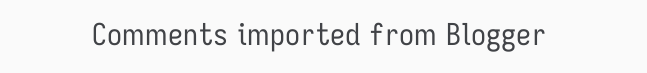Comments imported from Blogger